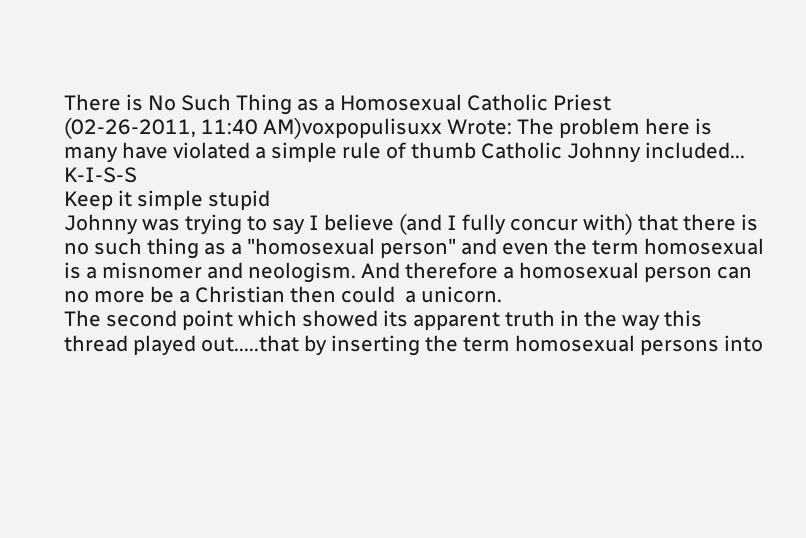There is No Such Thing as a Homosexual Catholic Priest
(02-26-2011, 11:40 AM)voxpopulisuxx Wrote: The problem here is many have violated a simple rule of thumb Catholic Johnny included... K-I-S-S
Keep it simple stupid
Johnny was trying to say I believe (and I fully concur with) that there is no such thing as a "homosexual person" and even the term homosexual is a misnomer and neologism. And therefore a homosexual person can no more be a Christian then could  a unicorn.
The second point which showed its apparent truth in the way this thread played out.....that by inserting the term homosexual persons into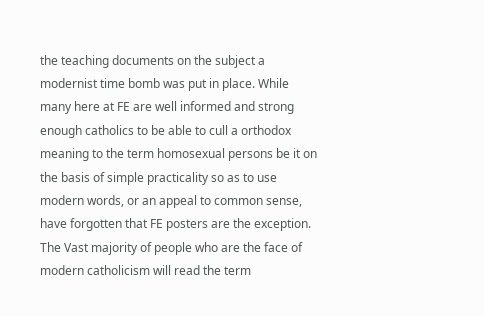the teaching documents on the subject a modernist time bomb was put in place. While many here at FE are well informed and strong enough catholics to be able to cull a orthodox meaning to the term homosexual persons be it on the basis of simple practicality so as to use modern words, or an appeal to common sense, have forgotten that FE posters are the exception. The Vast majority of people who are the face of modern catholicism will read the term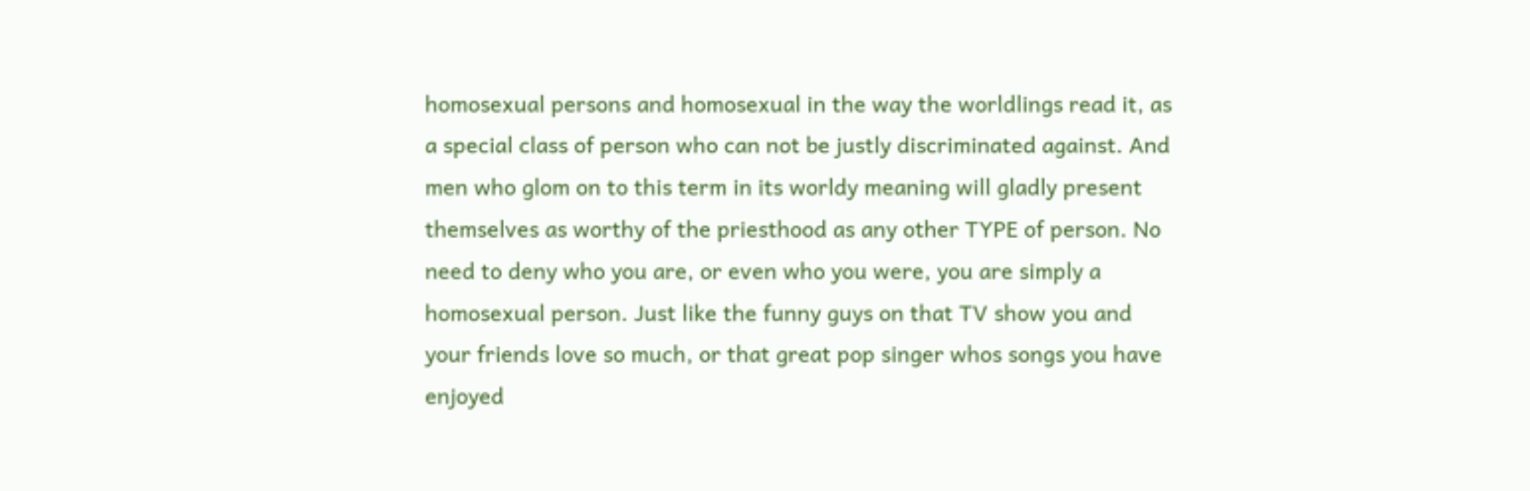homosexual persons and homosexual in the way the worldlings read it, as a special class of person who can not be justly discriminated against. And men who glom on to this term in its worldy meaning will gladly present themselves as worthy of the priesthood as any other TYPE of person. No need to deny who you are, or even who you were, you are simply a homosexual person. Just like the funny guys on that TV show you and your friends love so much, or that great pop singer whos songs you have enjoyed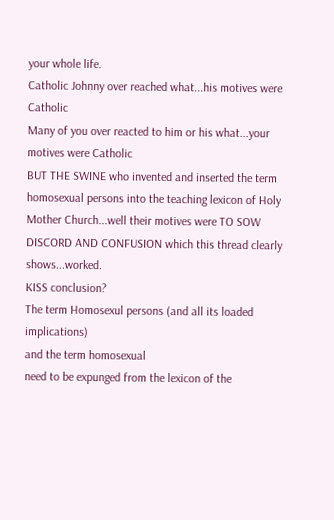your whole life.
Catholic Johnny over reached what...his motives were Catholic
Many of you over reacted to him or his what...your motives were Catholic
BUT THE SWINE who invented and inserted the term homosexual persons into the teaching lexicon of Holy Mother Church...well their motives were TO SOW DISCORD AND CONFUSION which this thread clearly shows...worked.
KISS conclusion?
The term Homosexul persons (and all its loaded implications)
and the term homosexual
need to be expunged from the lexicon of the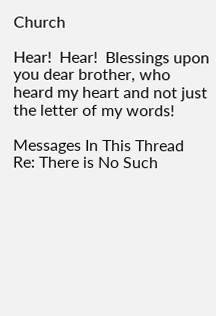Church

Hear!  Hear!  Blessings upon you dear brother, who heard my heart and not just the letter of my words!

Messages In This Thread
Re: There is No Such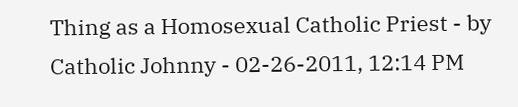Thing as a Homosexual Catholic Priest - by Catholic Johnny - 02-26-2011, 12:14 PM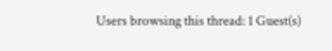Users browsing this thread: 1 Guest(s)